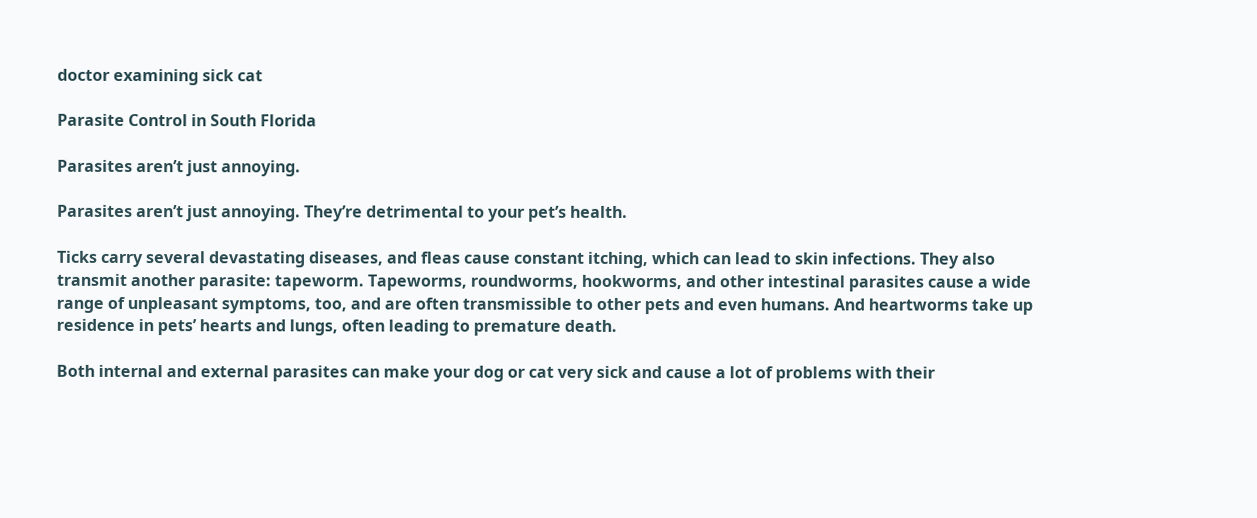doctor examining sick cat

Parasite Control in South Florida

Parasites aren’t just annoying.

Parasites aren’t just annoying. They’re detrimental to your pet’s health.

Ticks carry several devastating diseases, and fleas cause constant itching, which can lead to skin infections. They also transmit another parasite: tapeworm. Tapeworms, roundworms, hookworms, and other intestinal parasites cause a wide range of unpleasant symptoms, too, and are often transmissible to other pets and even humans. And heartworms take up residence in pets’ hearts and lungs, often leading to premature death.

Both internal and external parasites can make your dog or cat very sick and cause a lot of problems with their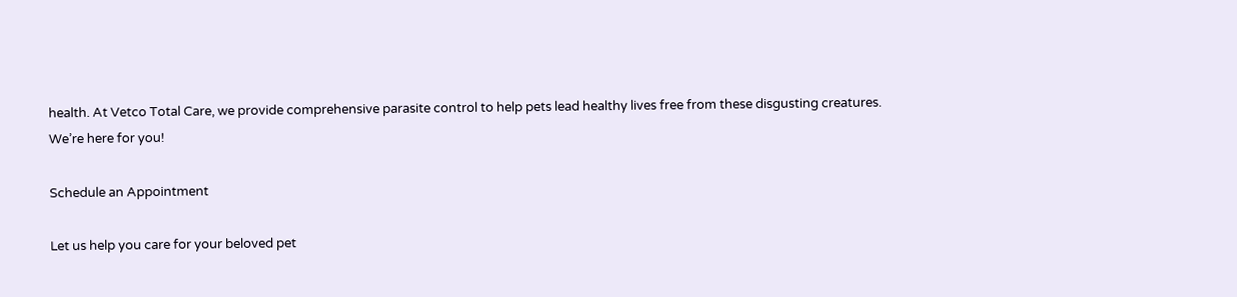health. At Vetco Total Care, we provide comprehensive parasite control to help pets lead healthy lives free from these disgusting creatures.
We’re here for you!

Schedule an Appointment

Let us help you care for your beloved pet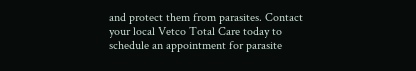and protect them from parasites. Contact your local Vetco Total Care today to schedule an appointment for parasite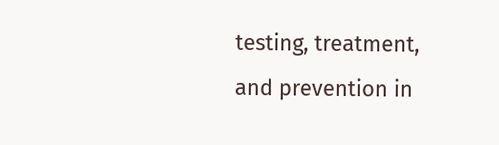testing, treatment, and prevention in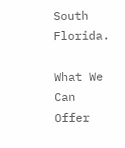South Florida.

What We Can Offer